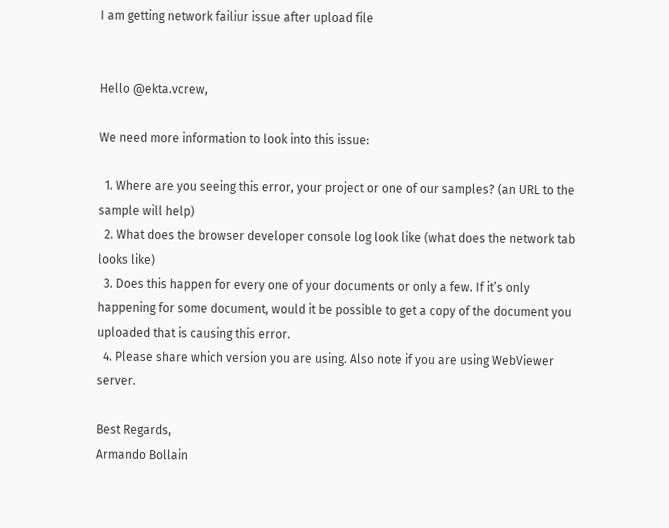I am getting network failiur issue after upload file


Hello @ekta.vcrew,

We need more information to look into this issue:

  1. Where are you seeing this error, your project or one of our samples? (an URL to the sample will help)
  2. What does the browser developer console log look like (what does the network tab looks like)
  3. Does this happen for every one of your documents or only a few. If it’s only happening for some document, would it be possible to get a copy of the document you uploaded that is causing this error.
  4. Please share which version you are using. Also note if you are using WebViewer server.

Best Regards,
Armando Bollain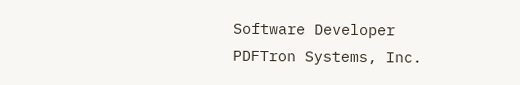Software Developer
PDFTron Systems, Inc.